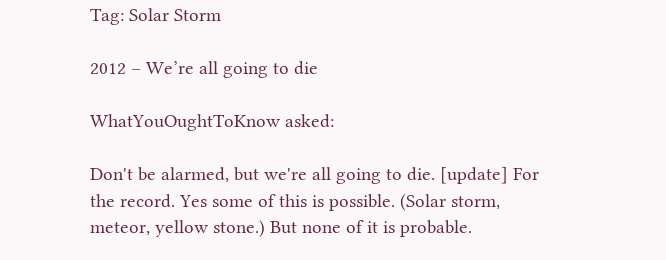Tag: Solar Storm

2012 – We’re all going to die

WhatYouOughtToKnow asked:

Don't be alarmed, but we're all going to die. [update] For the record. Yes some of this is possible. (Solar storm, meteor, yellow stone.) But none of it is probable.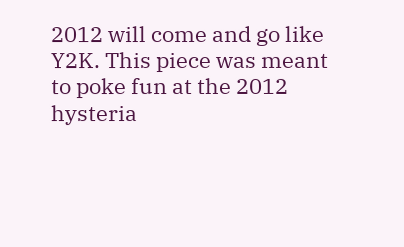2012 will come and go like Y2K. This piece was meant to poke fun at the 2012 hysteria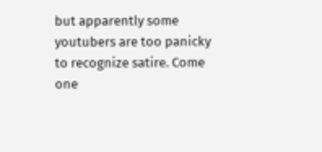but apparently some youtubers are too panicky to recognize satire. Come one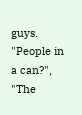guys. "People in a can?", "The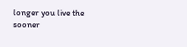longer you live the sooner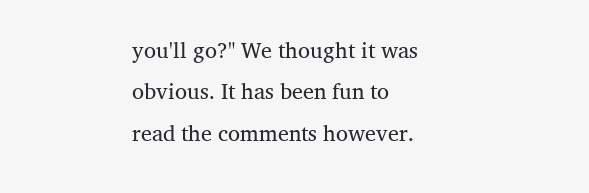you'll go?" We thought it was obvious. It has been fun to read the comments however.